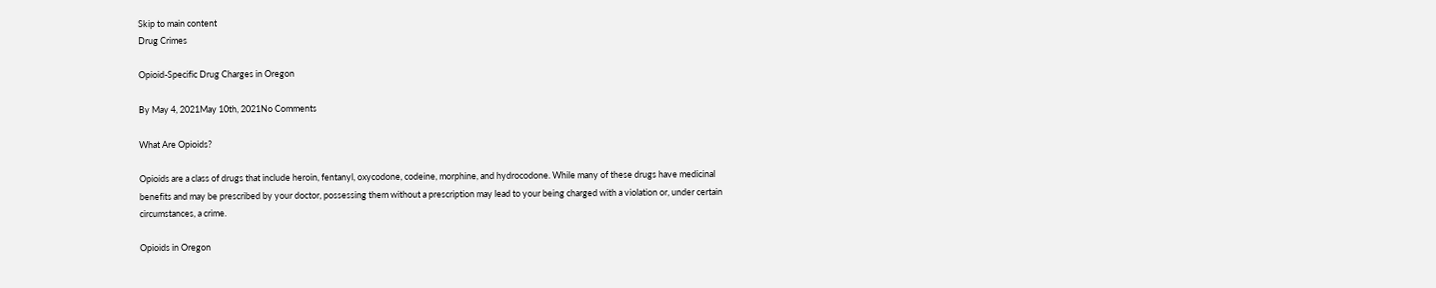Skip to main content
Drug Crimes

Opioid-Specific Drug Charges in Oregon

By May 4, 2021May 10th, 2021No Comments

What Are Opioids?

Opioids are a class of drugs that include heroin, fentanyl, oxycodone, codeine, morphine, and hydrocodone. While many of these drugs have medicinal benefits and may be prescribed by your doctor, possessing them without a prescription may lead to your being charged with a violation or, under certain circumstances, a crime.

Opioids in Oregon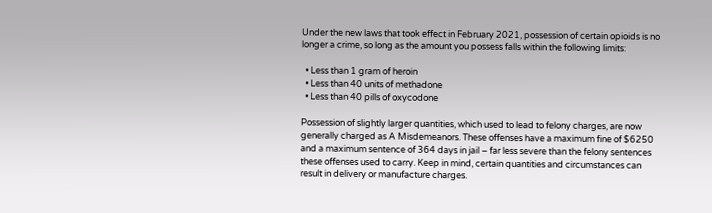Under the new laws that took effect in February 2021, possession of certain opioids is no longer a crime, so long as the amount you possess falls within the following limits:

  • Less than 1 gram of heroin
  • Less than 40 units of methadone
  • Less than 40 pills of oxycodone

Possession of slightly larger quantities, which used to lead to felony charges, are now generally charged as A Misdemeanors. These offenses have a maximum fine of $6250 and a maximum sentence of 364 days in jail – far less severe than the felony sentences these offenses used to carry. Keep in mind, certain quantities and circumstances can result in delivery or manufacture charges.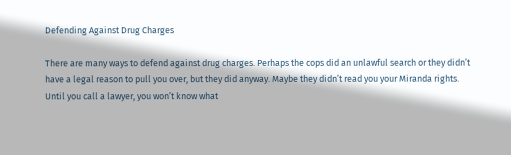Defending Against Drug Charges

There are many ways to defend against drug charges. Perhaps the cops did an unlawful search or they didn’t have a legal reason to pull you over, but they did anyway. Maybe they didn’t read you your Miranda rights. Until you call a lawyer, you won’t know what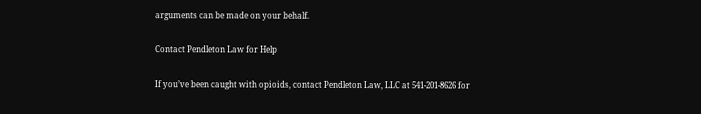arguments can be made on your behalf.

Contact Pendleton Law for Help

If you’ve been caught with opioids, contact Pendleton Law, LLC at 541-201-8626 for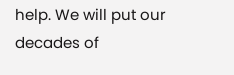help. We will put our decades of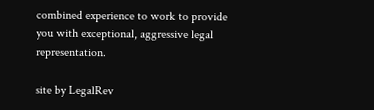combined experience to work to provide you with exceptional, aggressive legal representation.

site by LegalRev